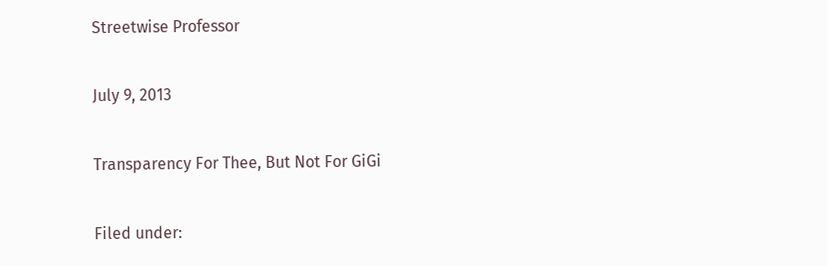Streetwise Professor

July 9, 2013

Transparency For Thee, But Not For GiGi

Filed under: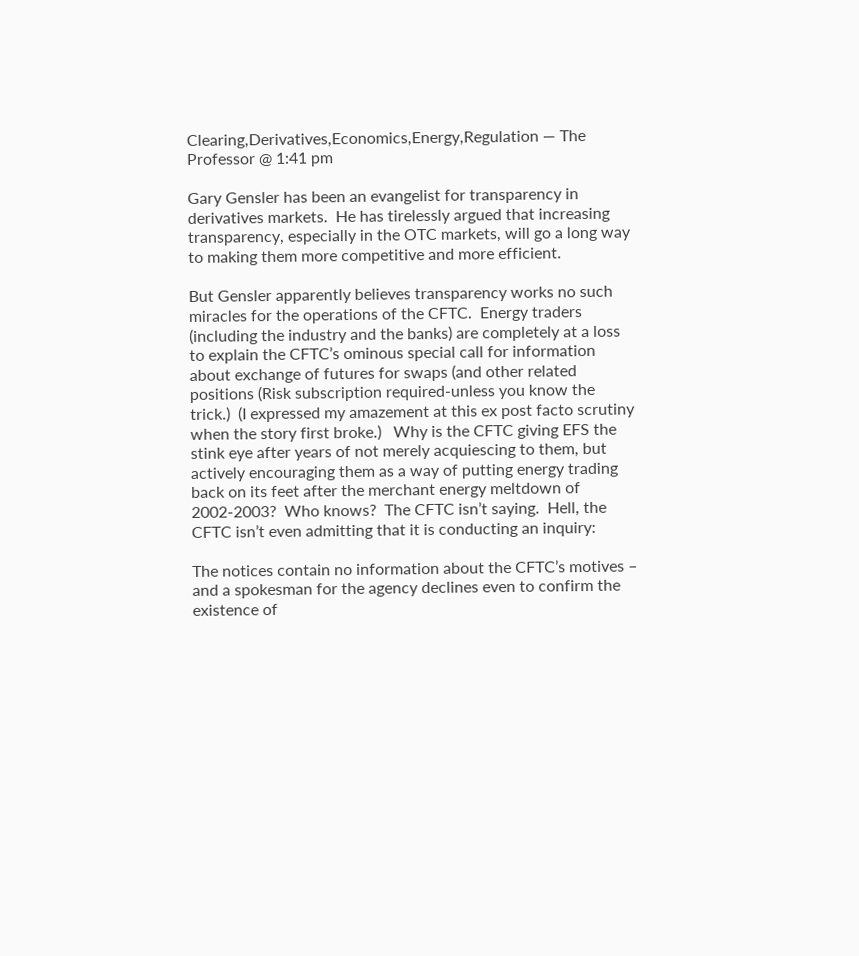Clearing,Derivatives,Economics,Energy,Regulation — The Professor @ 1:41 pm

Gary Gensler has been an evangelist for transparency in derivatives markets.  He has tirelessly argued that increasing transparency, especially in the OTC markets, will go a long way to making them more competitive and more efficient.

But Gensler apparently believes transparency works no such miracles for the operations of the CFTC.  Energy traders (including the industry and the banks) are completely at a loss to explain the CFTC’s ominous special call for information about exchange of futures for swaps (and other related positions (Risk subscription required-unless you know the trick.)  (I expressed my amazement at this ex post facto scrutiny when the story first broke.)   Why is the CFTC giving EFS the stink eye after years of not merely acquiescing to them, but actively encouraging them as a way of putting energy trading back on its feet after the merchant energy meltdown of 2002-2003?  Who knows?  The CFTC isn’t saying.  Hell, the CFTC isn’t even admitting that it is conducting an inquiry:

The notices contain no information about the CFTC’s motives – and a spokesman for the agency declines even to confirm the existence of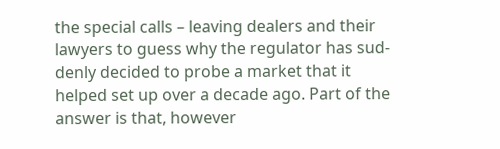the special calls – leaving dealers and their lawyers to guess why the regulator has sud-denly decided to probe a market that it helped set up over a decade ago. Part of the answer is that, however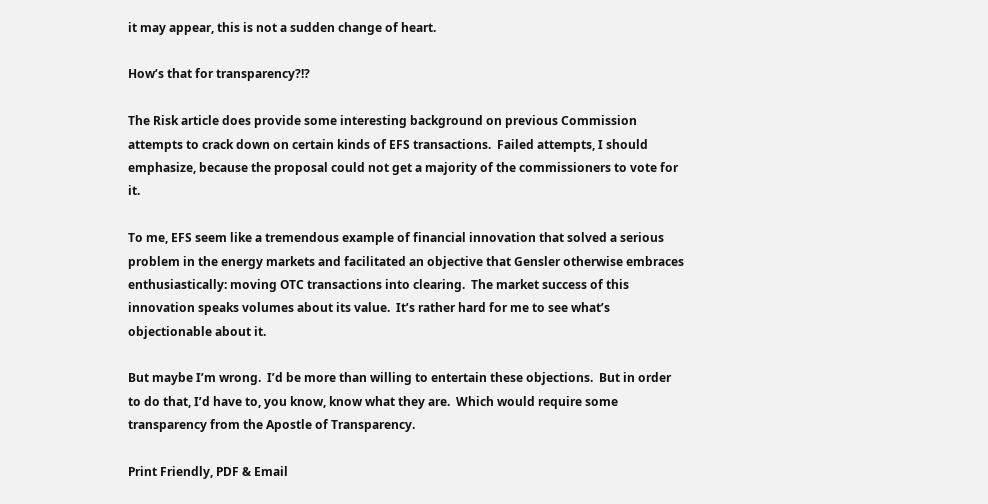it may appear, this is not a sudden change of heart.

How’s that for transparency?!?

The Risk article does provide some interesting background on previous Commission attempts to crack down on certain kinds of EFS transactions.  Failed attempts, I should emphasize, because the proposal could not get a majority of the commissioners to vote for it.

To me, EFS seem like a tremendous example of financial innovation that solved a serious problem in the energy markets and facilitated an objective that Gensler otherwise embraces enthusiastically: moving OTC transactions into clearing.  The market success of this innovation speaks volumes about its value.  It’s rather hard for me to see what’s objectionable about it.

But maybe I’m wrong.  I’d be more than willing to entertain these objections.  But in order to do that, I’d have to, you know, know what they are.  Which would require some transparency from the Apostle of Transparency.

Print Friendly, PDF & Email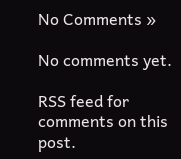No Comments »

No comments yet.

RSS feed for comments on this post.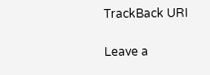TrackBack URI

Leave a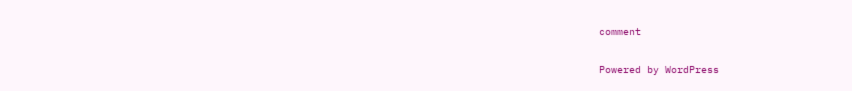comment

Powered by WordPress